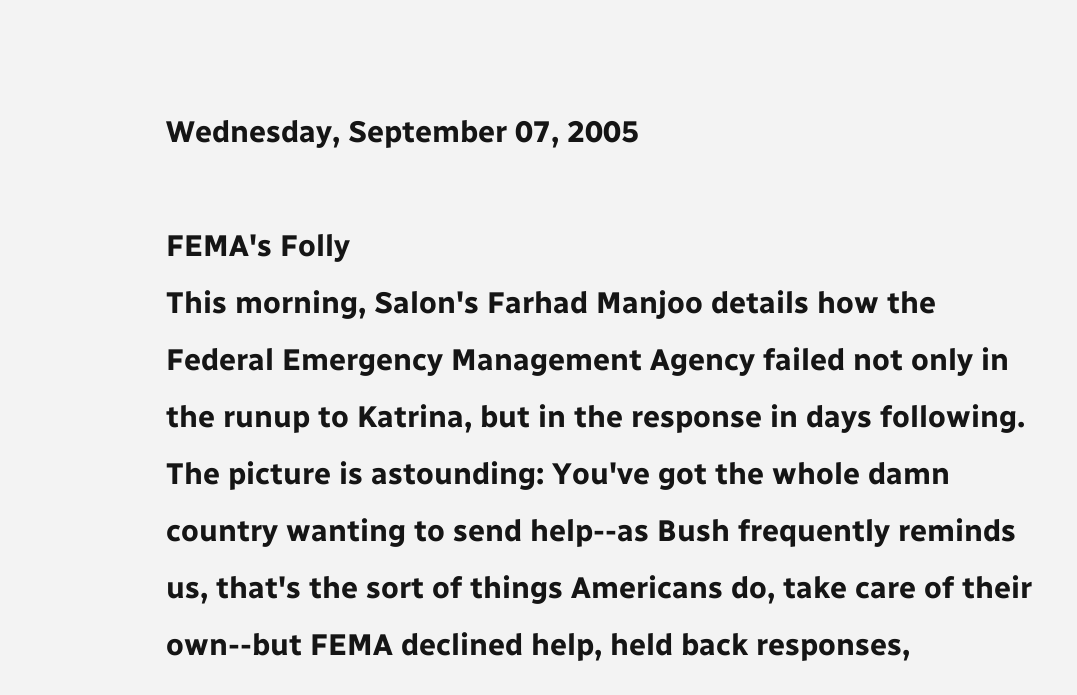Wednesday, September 07, 2005

FEMA's Folly
This morning, Salon's Farhad Manjoo details how the Federal Emergency Management Agency failed not only in the runup to Katrina, but in the response in days following. The picture is astounding: You've got the whole damn country wanting to send help--as Bush frequently reminds us, that's the sort of things Americans do, take care of their own--but FEMA declined help, held back responses,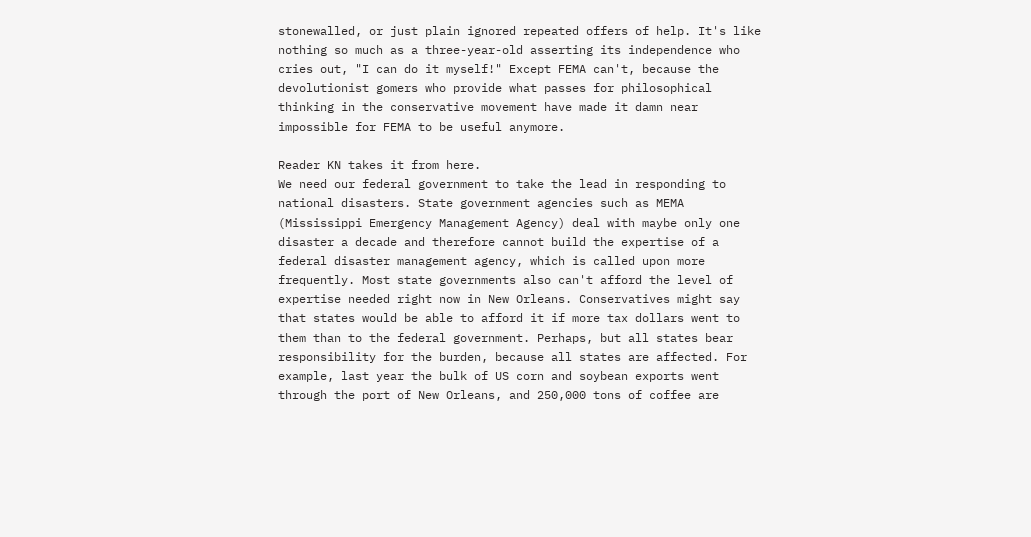stonewalled, or just plain ignored repeated offers of help. It's like nothing so much as a three-year-old asserting its independence who cries out, "I can do it myself!" Except FEMA can't, because the devolutionist gomers who provide what passes for philosophical thinking in the conservative movement have made it damn near impossible for FEMA to be useful anymore.

Reader KN takes it from here.
We need our federal government to take the lead in responding to national disasters. State government agencies such as MEMA (Mississippi Emergency Management Agency) deal with maybe only one disaster a decade and therefore cannot build the expertise of a federal disaster management agency, which is called upon more frequently. Most state governments also can't afford the level of expertise needed right now in New Orleans. Conservatives might say that states would be able to afford it if more tax dollars went to them than to the federal government. Perhaps, but all states bear responsibility for the burden, because all states are affected. For example, last year the bulk of US corn and soybean exports went through the port of New Orleans, and 250,000 tons of coffee are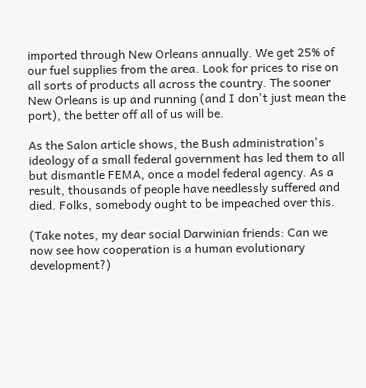imported through New Orleans annually. We get 25% of our fuel supplies from the area. Look for prices to rise on all sorts of products all across the country. The sooner New Orleans is up and running (and I don't just mean the port), the better off all of us will be.

As the Salon article shows, the Bush administration's ideology of a small federal government has led them to all but dismantle FEMA, once a model federal agency. As a result, thousands of people have needlessly suffered and died. Folks, somebody ought to be impeached over this.

(Take notes, my dear social Darwinian friends: Can we now see how cooperation is a human evolutionary development?)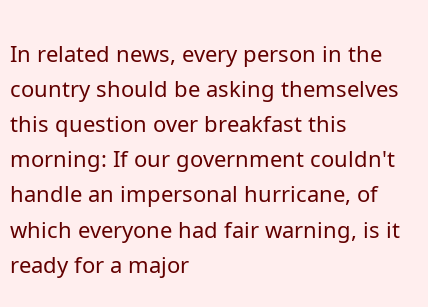In related news, every person in the country should be asking themselves this question over breakfast this morning: If our government couldn't handle an impersonal hurricane, of which everyone had fair warning, is it ready for a major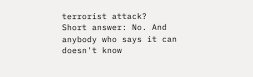terrorist attack?
Short answer: No. And anybody who says it can doesn't know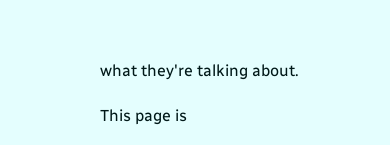what they're talking about.

This page is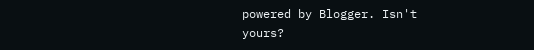powered by Blogger. Isn't yours?